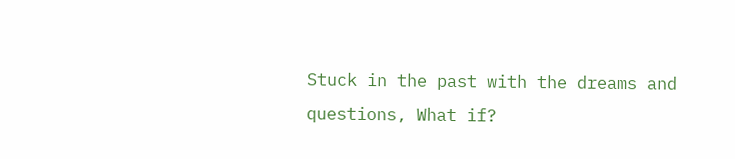Stuck in the past with the dreams and questions, What if?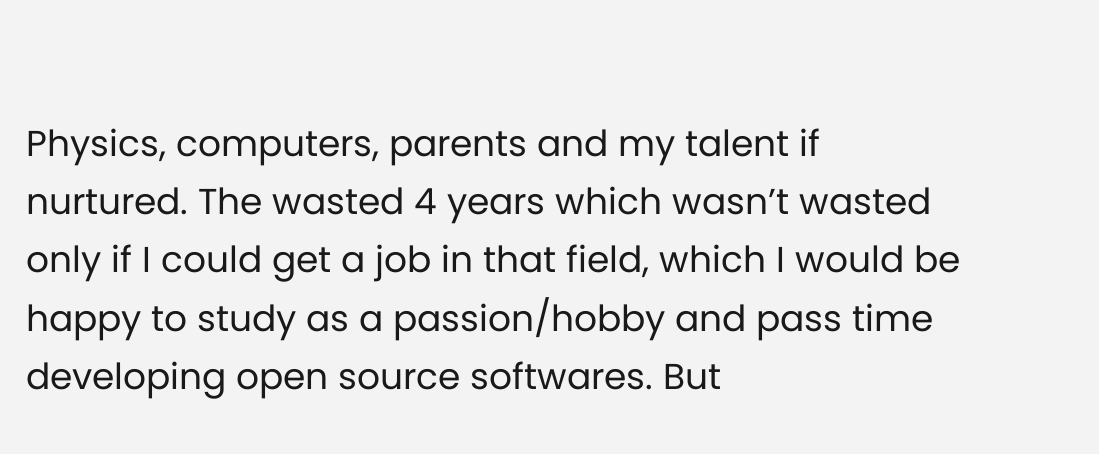Physics, computers, parents and my talent if nurtured. The wasted 4 years which wasn’t wasted only if I could get a job in that field, which I would be happy to study as a passion/hobby and pass time developing open source softwares. But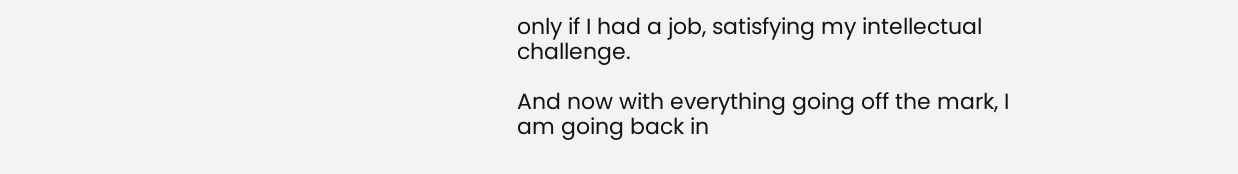only if I had a job, satisfying my intellectual challenge.

And now with everything going off the mark, I am going back in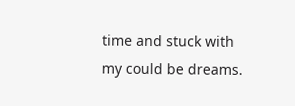time and stuck with my could be dreams.